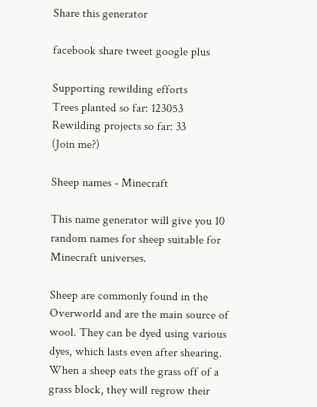Share this generator

facebook share tweet google plus

Supporting rewilding efforts
Trees planted so far: 123053
Rewilding projects so far: 33
(Join me?)

Sheep names - Minecraft

This name generator will give you 10 random names for sheep suitable for Minecraft universes.

Sheep are commonly found in the Overworld and are the main source of wool. They can be dyed using various dyes, which lasts even after shearing. When a sheep eats the grass off of a grass block, they will regrow their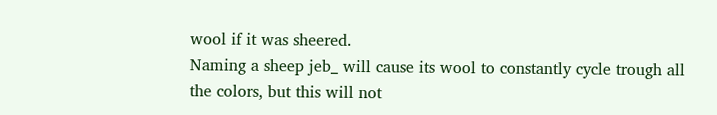wool if it was sheered.
Naming a sheep jeb_ will cause its wool to constantly cycle trough all the colors, but this will not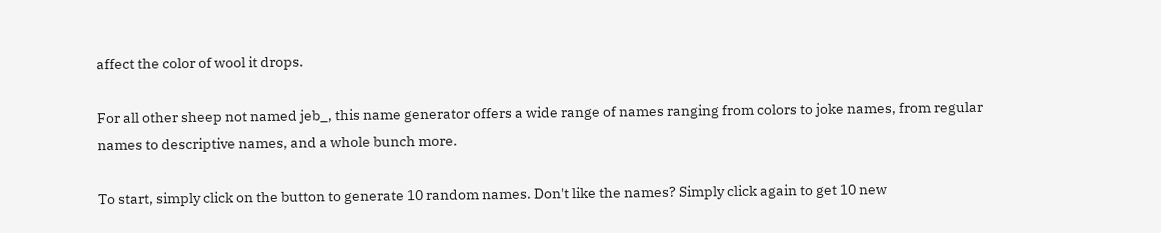affect the color of wool it drops.

For all other sheep not named jeb_, this name generator offers a wide range of names ranging from colors to joke names, from regular names to descriptive names, and a whole bunch more.

To start, simply click on the button to generate 10 random names. Don't like the names? Simply click again to get 10 new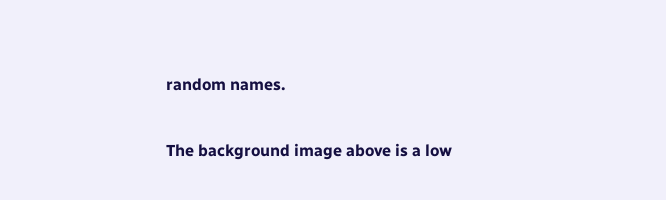random names.

The background image above is a low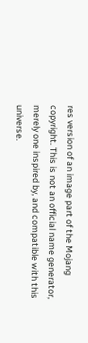res version of an image part of the Mojang copyright. This is not an official name generator, merely one inspired by, and compatible with this universe.